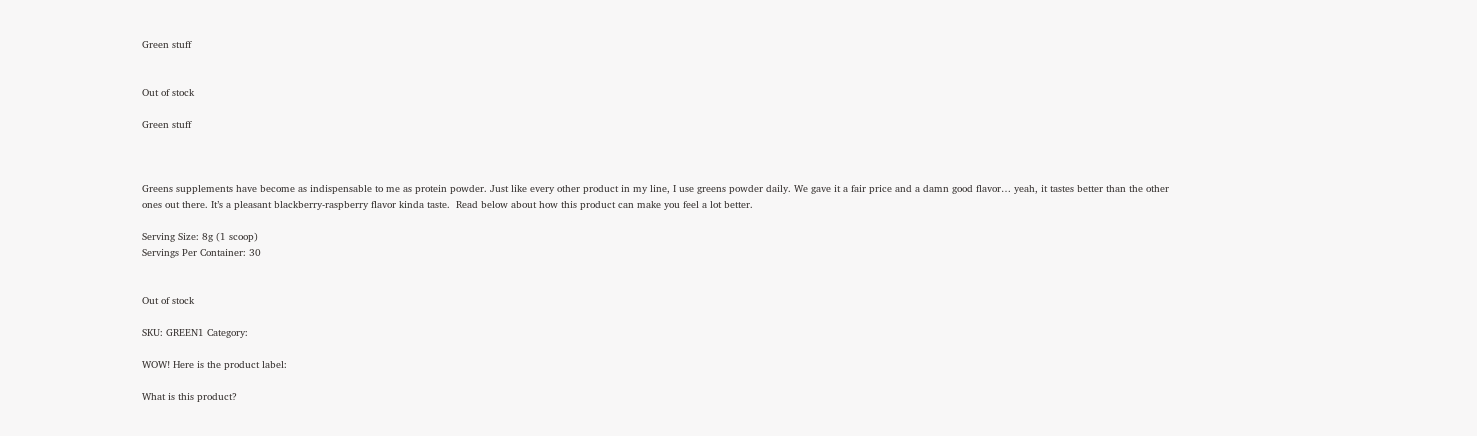Green stuff


Out of stock

Green stuff



Greens supplements have become as indispensable to me as protein powder. Just like every other product in my line, I use greens powder daily. We gave it a fair price and a damn good flavor… yeah, it tastes better than the other ones out there. It’s a pleasant blackberry-raspberry flavor kinda taste.  Read below about how this product can make you feel a lot better.

Serving Size: 8g (1 scoop)
Servings Per Container: 30


Out of stock

SKU: GREEN1 Category:

WOW! Here is the product label:

What is this product?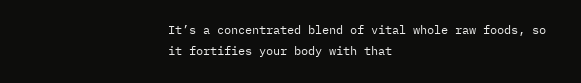It’s a concentrated blend of vital whole raw foods, so it fortifies your body with that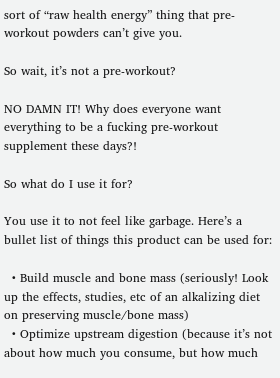sort of “raw health energy” thing that pre-workout powders can’t give you.

So wait, it’s not a pre-workout?

NO DAMN IT! Why does everyone want everything to be a fucking pre-workout supplement these days?!

So what do I use it for?

You use it to not feel like garbage. Here’s a bullet list of things this product can be used for:

  • Build muscle and bone mass (seriously! Look up the effects, studies, etc of an alkalizing diet on preserving muscle/bone mass)
  • Optimize upstream digestion (because it’s not about how much you consume, but how much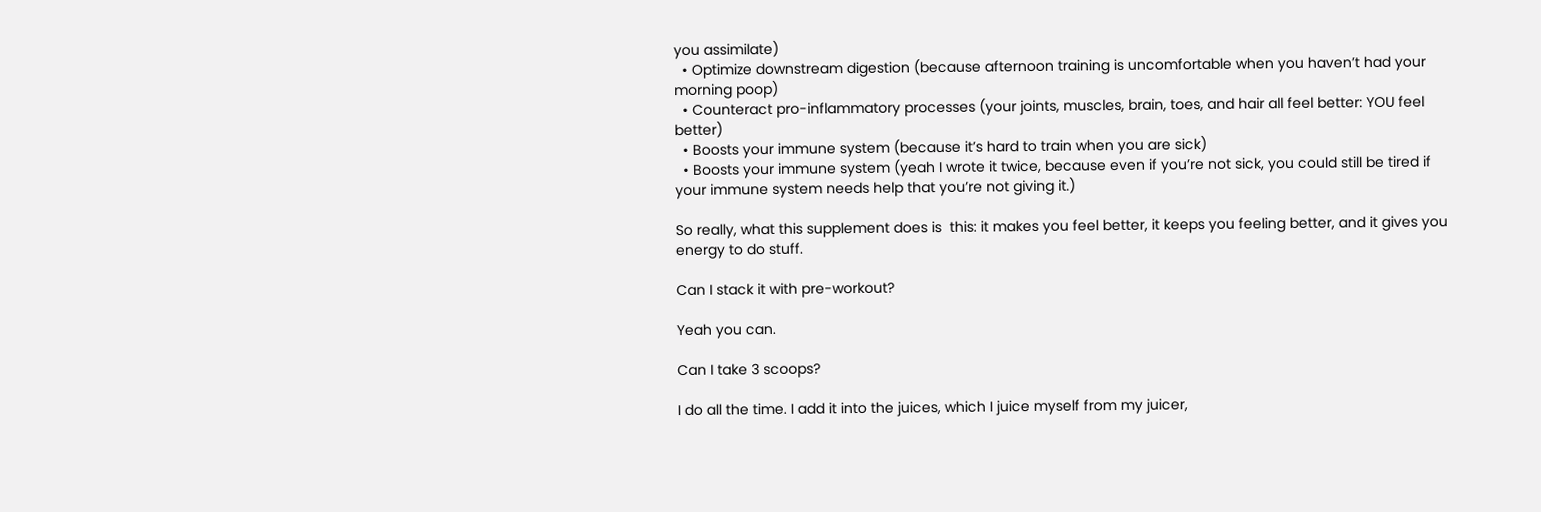you assimilate)
  • Optimize downstream digestion (because afternoon training is uncomfortable when you haven’t had your morning poop)
  • Counteract pro-inflammatory processes (your joints, muscles, brain, toes, and hair all feel better: YOU feel better)
  • Boosts your immune system (because it’s hard to train when you are sick)
  • Boosts your immune system (yeah I wrote it twice, because even if you’re not sick, you could still be tired if your immune system needs help that you’re not giving it.)

So really, what this supplement does is  this: it makes you feel better, it keeps you feeling better, and it gives you energy to do stuff.

Can I stack it with pre-workout?

Yeah you can.

Can I take 3 scoops?

I do all the time. I add it into the juices, which I juice myself from my juicer,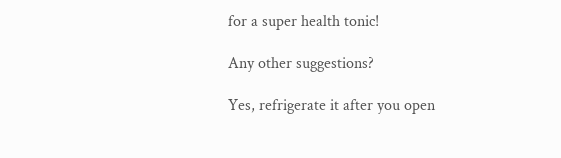for a super health tonic!

Any other suggestions?

Yes, refrigerate it after you open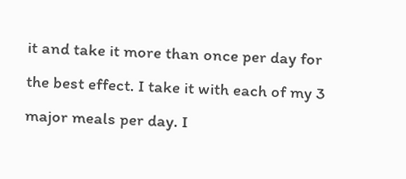it and take it more than once per day for the best effect. I take it with each of my 3 major meals per day. I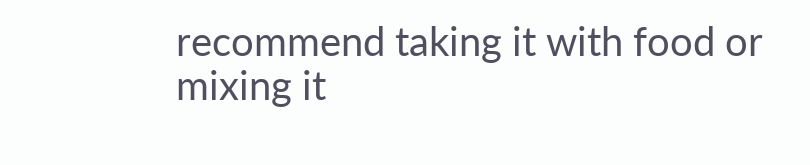recommend taking it with food or mixing it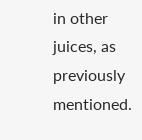in other juices, as previously mentioned.